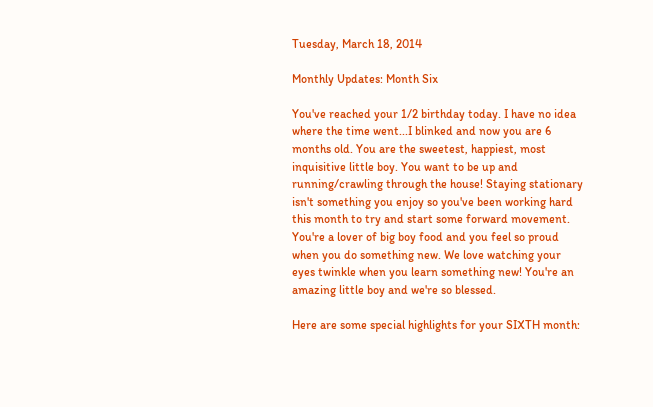Tuesday, March 18, 2014

Monthly Updates: Month Six

You've reached your 1/2 birthday today. I have no idea where the time went...I blinked and now you are 6 months old. You are the sweetest, happiest, most inquisitive little boy. You want to be up and running/crawling through the house! Staying stationary isn't something you enjoy so you've been working hard this month to try and start some forward movement. You're a lover of big boy food and you feel so proud when you do something new. We love watching your eyes twinkle when you learn something new! You're an amazing little boy and we're so blessed.

Here are some special highlights for your SIXTH month: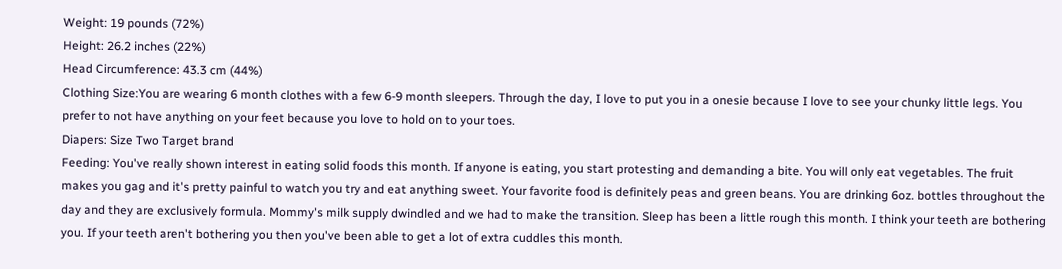Weight: 19 pounds (72%)
Height: 26.2 inches (22%)
Head Circumference: 43.3 cm (44%)
Clothing Size:You are wearing 6 month clothes with a few 6-9 month sleepers. Through the day, I love to put you in a onesie because I love to see your chunky little legs. You prefer to not have anything on your feet because you love to hold on to your toes.
Diapers: Size Two Target brand
Feeding: You've really shown interest in eating solid foods this month. If anyone is eating, you start protesting and demanding a bite. You will only eat vegetables. The fruit makes you gag and it's pretty painful to watch you try and eat anything sweet. Your favorite food is definitely peas and green beans. You are drinking 6oz. bottles throughout the day and they are exclusively formula. Mommy's milk supply dwindled and we had to make the transition. Sleep has been a little rough this month. I think your teeth are bothering you. If your teeth aren't bothering you then you've been able to get a lot of extra cuddles this month.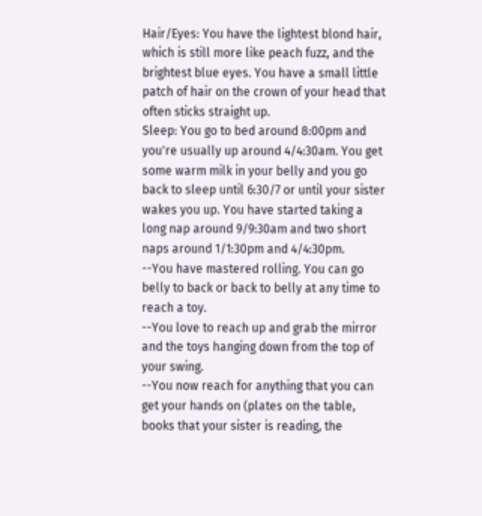Hair/Eyes: You have the lightest blond hair, which is still more like peach fuzz, and the brightest blue eyes. You have a small little patch of hair on the crown of your head that often sticks straight up.
Sleep: You go to bed around 8:00pm and you're usually up around 4/4:30am. You get some warm milk in your belly and you go back to sleep until 6:30/7 or until your sister wakes you up. You have started taking a long nap around 9/9:30am and two short naps around 1/1:30pm and 4/4:30pm.
--You have mastered rolling. You can go belly to back or back to belly at any time to reach a toy.
--You love to reach up and grab the mirror and the toys hanging down from the top of your swing.
--You now reach for anything that you can get your hands on (plates on the table, books that your sister is reading, the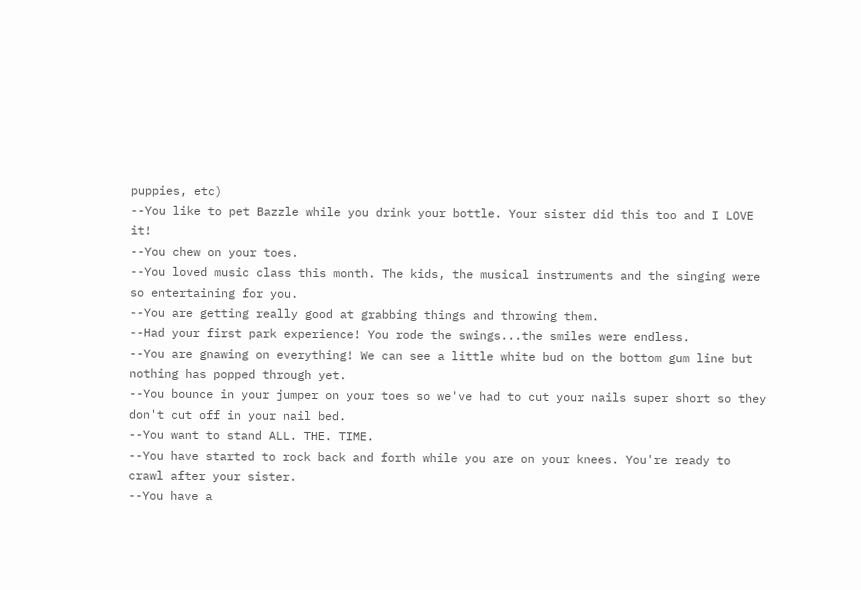puppies, etc)
--You like to pet Bazzle while you drink your bottle. Your sister did this too and I LOVE it!
--You chew on your toes.
--You loved music class this month. The kids, the musical instruments and the singing were so entertaining for you.
--You are getting really good at grabbing things and throwing them.
--Had your first park experience! You rode the swings...the smiles were endless.
--You are gnawing on everything! We can see a little white bud on the bottom gum line but nothing has popped through yet.
--You bounce in your jumper on your toes so we've had to cut your nails super short so they don't cut off in your nail bed.
--You want to stand ALL. THE. TIME.
--You have started to rock back and forth while you are on your knees. You're ready to crawl after your sister.
--You have a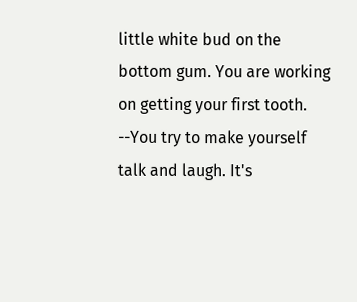little white bud on the bottom gum. You are working on getting your first tooth.
--You try to make yourself talk and laugh. It's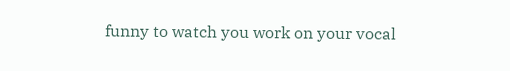funny to watch you work on your vocal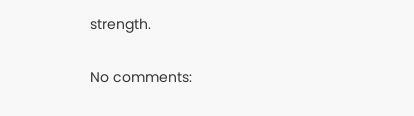strength.

No comments: